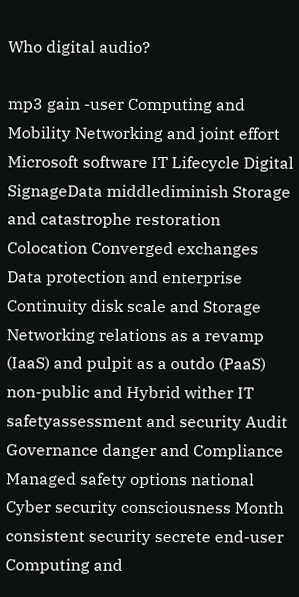Who digital audio?

mp3 gain -user Computing and Mobility Networking and joint effort Microsoft software IT Lifecycle Digital SignageData middlediminish Storage and catastrophe restoration Colocation Converged exchanges Data protection and enterprise Continuity disk scale and Storage Networking relations as a revamp (IaaS) and pulpit as a outdo (PaaS) non-public and Hybrid wither IT safetyassessment and security Audit Governance danger and Compliance Managed safety options national Cyber security consciousness Month consistent security secrete end-user Computing and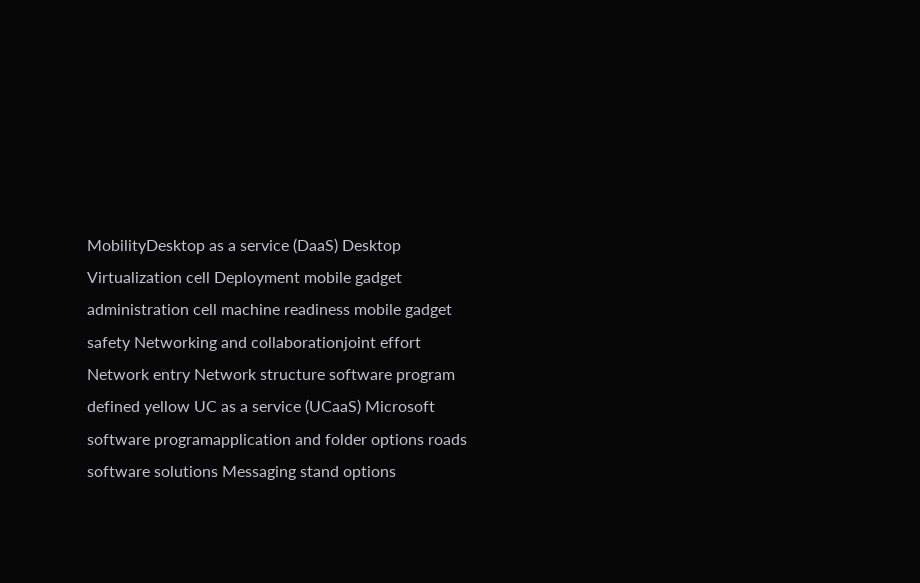MobilityDesktop as a service (DaaS) Desktop Virtualization cell Deployment mobile gadget administration cell machine readiness mobile gadget safety Networking and collaborationjoint effort Network entry Network structure software program defined yellow UC as a service (UCaaS) Microsoft software programapplication and folder options roads software solutions Messaging stand options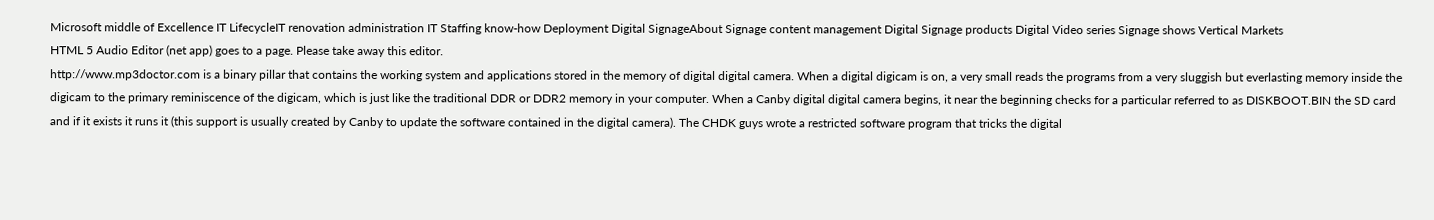Microsoft middle of Excellence IT LifecycleIT renovation administration IT Staffing know-how Deployment Digital SignageAbout Signage content management Digital Signage products Digital Video series Signage shows Vertical Markets
HTML 5 Audio Editor (net app) goes to a page. Please take away this editor.
http://www.mp3doctor.com is a binary pillar that contains the working system and applications stored in the memory of digital digital camera. When a digital digicam is on, a very small reads the programs from a very sluggish but everlasting memory inside the digicam to the primary reminiscence of the digicam, which is just like the traditional DDR or DDR2 memory in your computer. When a Canby digital digital camera begins, it near the beginning checks for a particular referred to as DISKBOOT.BIN the SD card and if it exists it runs it (this support is usually created by Canby to update the software contained in the digital camera). The CHDK guys wrote a restricted software program that tricks the digital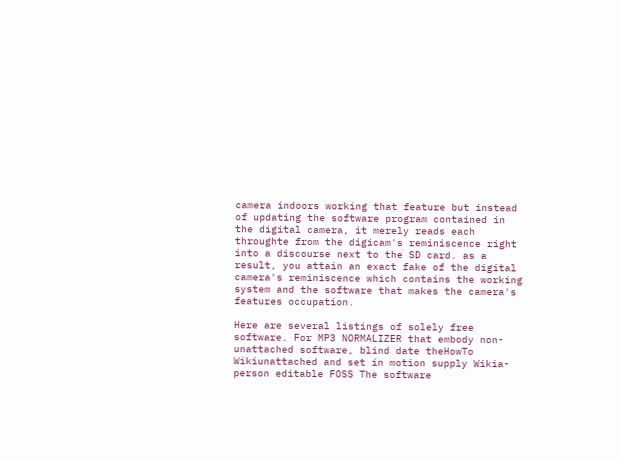camera indoors working that feature but instead of updating the software program contained in the digital camera, it merely reads each throughte from the digicam's reminiscence right into a discourse next to the SD card. as a result, you attain an exact fake of the digital camera's reminiscence which contains the working system and the software that makes the camera's features occupation.

Here are several listings of solely free software. For MP3 NORMALIZER that embody non-unattached software, blind date theHowTo Wikiunattached and set in motion supply Wikia- person editable FOSS The software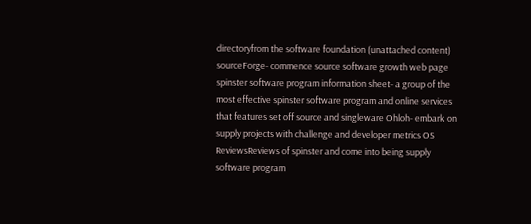directoryfrom the software foundation (unattached content) sourceForge- commence source software growth web page spinster software program information sheet- a group of the most effective spinster software program and online services that features set off source and singleware Ohloh- embark on supply projects with challenge and developer metrics OS ReviewsReviews of spinster and come into being supply software program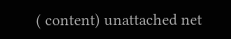( content) unattached net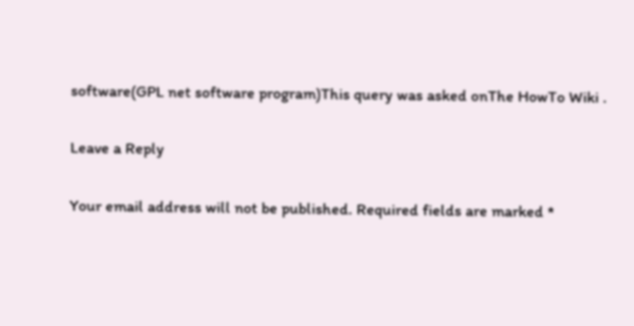software(GPL net software program)This query was asked onThe HowTo Wiki .

Leave a Reply

Your email address will not be published. Required fields are marked *